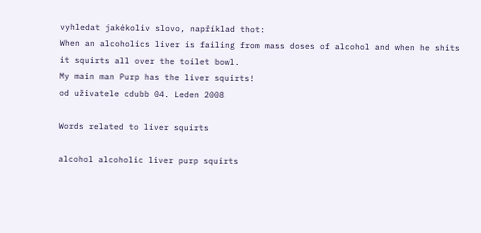vyhledat jakékoliv slovo, například thot:
When an alcoholics liver is failing from mass doses of alcohol and when he shits it squirts all over the toilet bowl.
My main man Purp has the liver squirts!
od uživatele cdubb 04. Leden 2008

Words related to liver squirts

alcohol alcoholic liver purp squirts